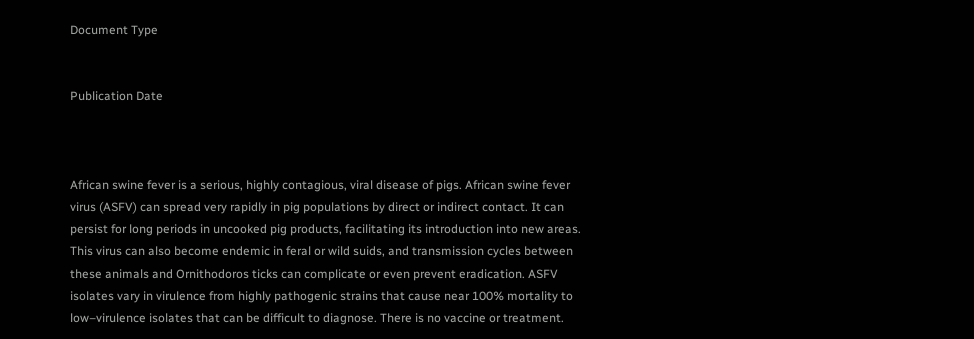Document Type


Publication Date



African swine fever is a serious, highly contagious, viral disease of pigs. African swine fever virus (ASFV) can spread very rapidly in pig populations by direct or indirect contact. It can persist for long periods in uncooked pig products, facilitating its introduction into new areas. This virus can also become endemic in feral or wild suids, and transmission cycles between these animals and Ornithodoros ticks can complicate or even prevent eradication. ASFV isolates vary in virulence from highly pathogenic strains that cause near 100% mortality to low–virulence isolates that can be difficult to diagnose. There is no vaccine or treatment.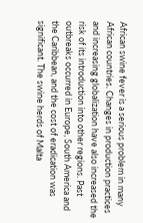African swine fever is a serious problem in many African countries. Changes in production practices and increasing globalization have also increased the risk of its introduction into other regions. Past outbreaks occurred in Europe, South America and the Caribbean, and the cost of eradication was significant. The swine herds of Malta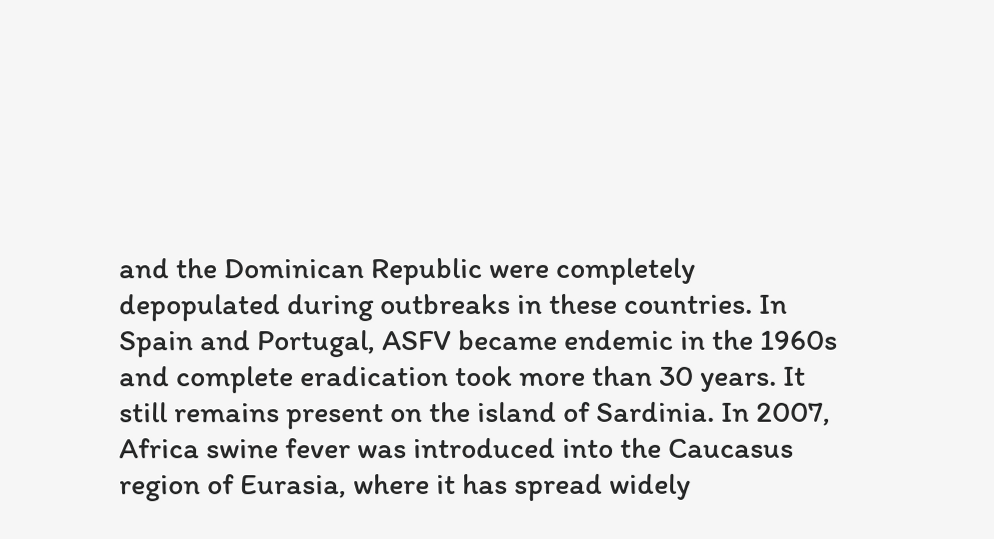and the Dominican Republic were completely depopulated during outbreaks in these countries. In Spain and Portugal, ASFV became endemic in the 1960s and complete eradication took more than 30 years. It still remains present on the island of Sardinia. In 2007, Africa swine fever was introduced into the Caucasus region of Eurasia, where it has spread widely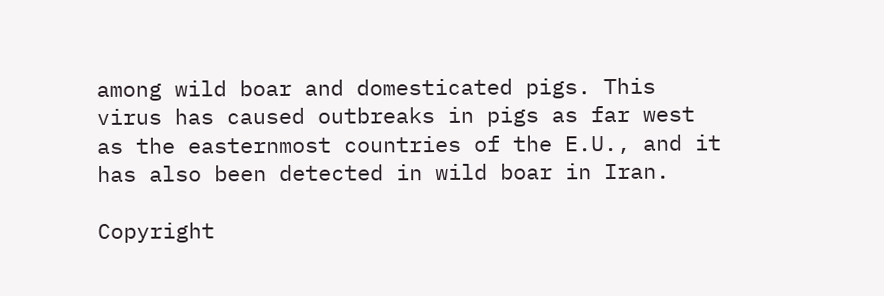among wild boar and domesticated pigs. This virus has caused outbreaks in pigs as far west as the easternmost countries of the E.U., and it has also been detected in wild boar in Iran.

Copyright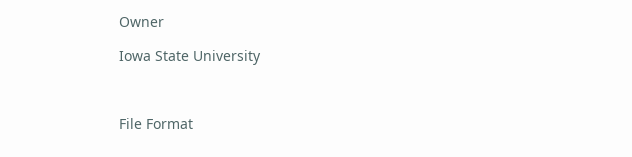Owner

Iowa State University



File Format